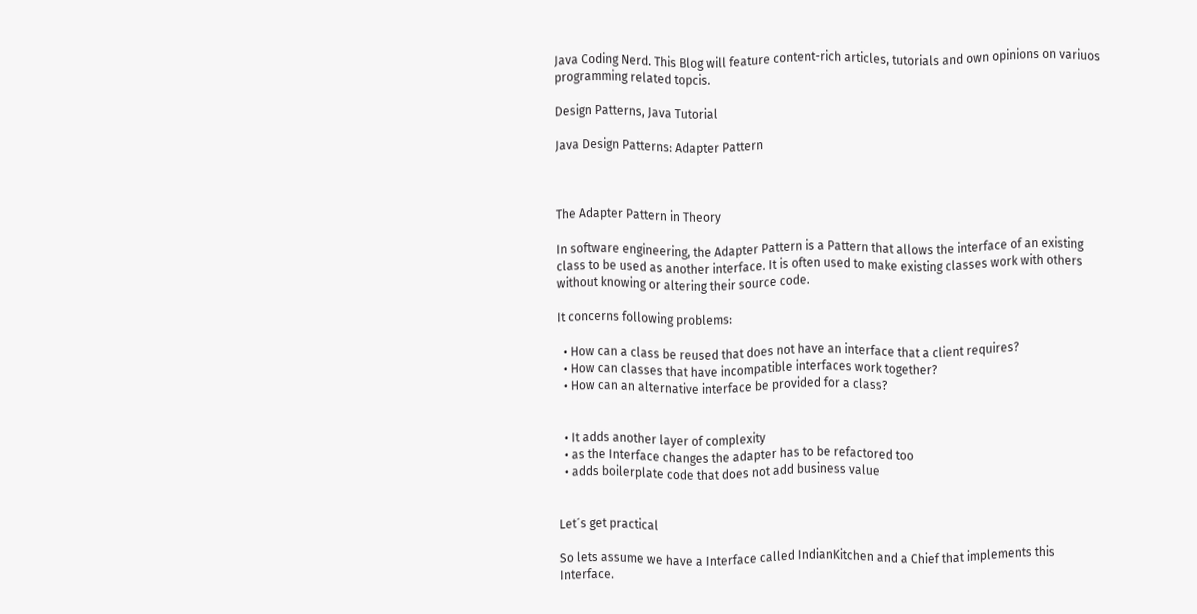Java Coding Nerd. This Blog will feature content-rich articles, tutorials and own opinions on variuos programming related topcis.

Design Patterns, Java Tutorial

Java Design Patterns: Adapter Pattern



The Adapter Pattern in Theory

In software engineering, the Adapter Pattern is a Pattern that allows the interface of an existing class to be used as another interface. It is often used to make existing classes work with others without knowing or altering their source code.

It concerns following problems:

  • How can a class be reused that does not have an interface that a client requires?
  • How can classes that have incompatible interfaces work together?
  • How can an alternative interface be provided for a class?


  • It adds another layer of complexity
  • as the Interface changes the adapter has to be refactored too
  • adds boilerplate code that does not add business value


Let´s get practical

So lets assume we have a Interface called IndianKitchen and a Chief that implements this Interface.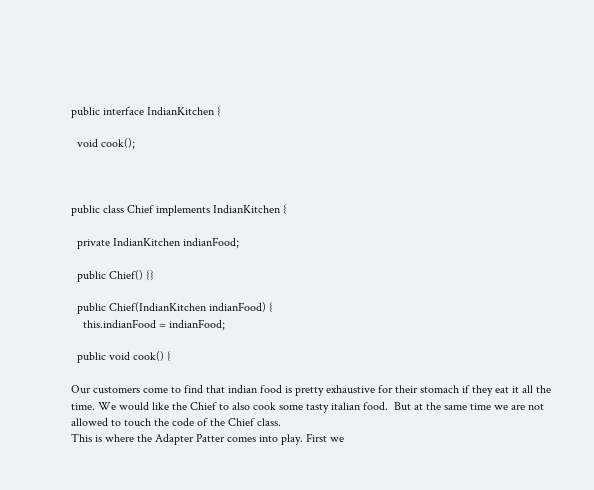public interface IndianKitchen {

  void cook();



public class Chief implements IndianKitchen {

  private IndianKitchen indianFood;

  public Chief() {}

  public Chief(IndianKitchen indianFood) {
    this.indianFood = indianFood;

  public void cook() {

Our customers come to find that indian food is pretty exhaustive for their stomach if they eat it all the time. We would like the Chief to also cook some tasty italian food.  But at the same time we are not allowed to touch the code of the Chief class.
This is where the Adapter Patter comes into play. First we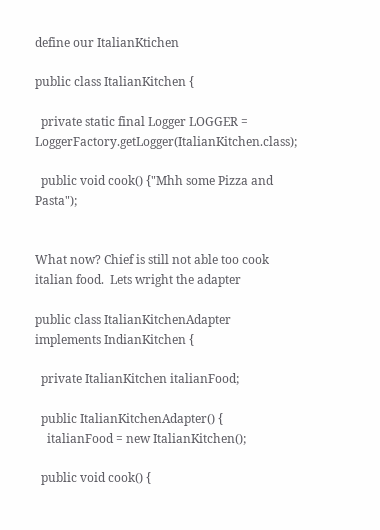define our ItalianKtichen

public class ItalianKitchen {

  private static final Logger LOGGER = LoggerFactory.getLogger(ItalianKitchen.class);

  public void cook() {"Mhh some Pizza and Pasta");


What now? Chief is still not able too cook italian food.  Lets wright the adapter

public class ItalianKitchenAdapter implements IndianKitchen {

  private ItalianKitchen italianFood;

  public ItalianKitchenAdapter() {
    italianFood = new ItalianKitchen();

  public void cook() {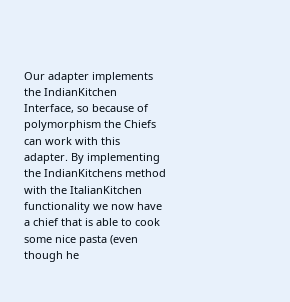Our adapter implements the IndianKitchen Interface, so because of polymorphism the Chiefs can work with this adapter. By implementing the IndianKitchens method with the ItalianKitchen functionality we now have a chief that is able to cook some nice pasta (even though he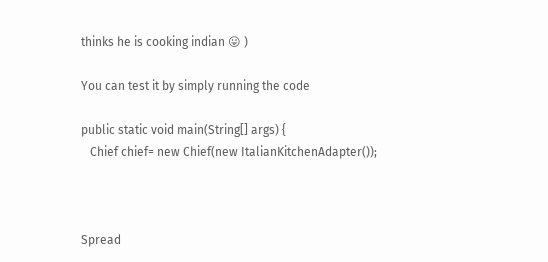thinks he is cooking indian 😛 )

You can test it by simply running the code

public static void main(String[] args) {
   Chief chief= new Chief(new ItalianKitchenAdapter());



Spread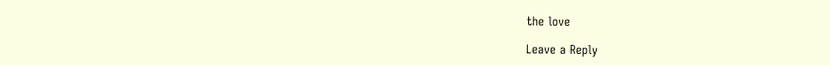the love

Leave a Reply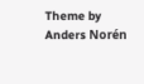Theme by Anders Norén